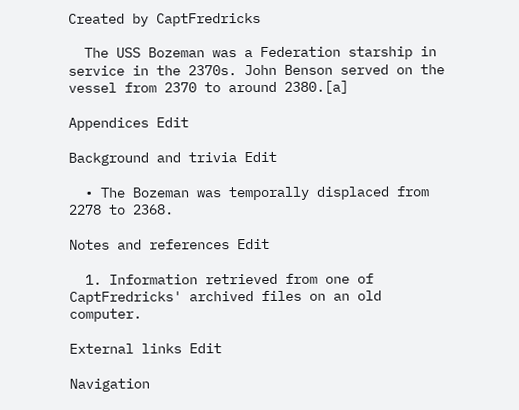Created by CaptFredricks

  The USS Bozeman was a Federation starship in service in the 2370s. John Benson served on the vessel from 2370 to around 2380.[a]

Appendices Edit

Background and trivia Edit

  • The Bozeman was temporally displaced from 2278 to 2368.

Notes and references Edit

  1. Information retrieved from one of CaptFredricks' archived files on an old computer.

External links Edit

Navigation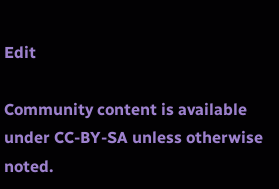Edit

Community content is available under CC-BY-SA unless otherwise noted.